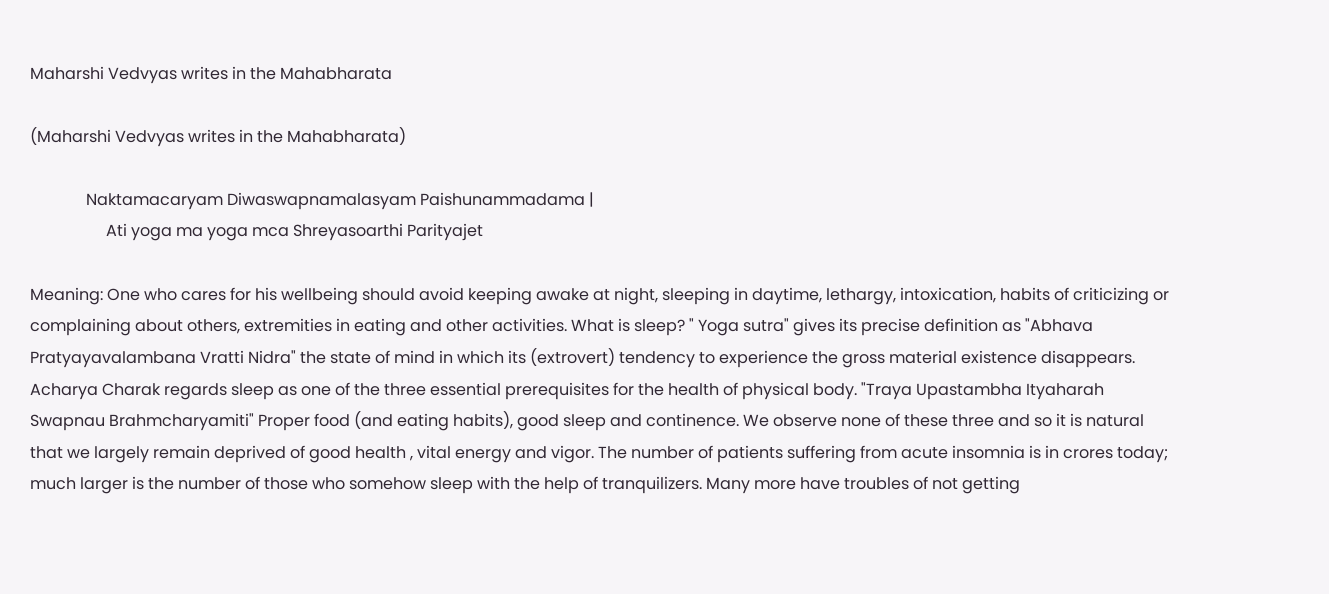Maharshi Vedvyas writes in the Mahabharata

(Maharshi Vedvyas writes in the Mahabharata)

              Naktamacaryam Diwaswapnamalasyam Paishunammadama |
                   Ati yoga ma yoga mca Shreyasoarthi Parityajet

Meaning: One who cares for his wellbeing should avoid keeping awake at night, sleeping in daytime, lethargy, intoxication, habits of criticizing or complaining about others, extremities in eating and other activities. What is sleep? " Yoga sutra" gives its precise definition as "Abhava Pratyayavalambana Vratti Nidra" the state of mind in which its (extrovert) tendency to experience the gross material existence disappears. Acharya Charak regards sleep as one of the three essential prerequisites for the health of physical body. "Traya Upastambha Ityaharah Swapnau Brahmcharyamiti" Proper food (and eating habits), good sleep and continence. We observe none of these three and so it is natural that we largely remain deprived of good health , vital energy and vigor. The number of patients suffering from acute insomnia is in crores today; much larger is the number of those who somehow sleep with the help of tranquilizers. Many more have troubles of not getting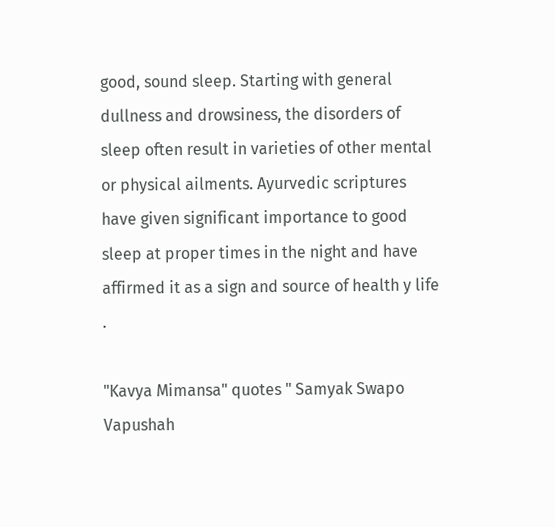good, sound sleep. Starting with general dullness and drowsiness, the disorders of sleep often result in varieties of other mental or physical ailments. Ayurvedic scriptures have given significant importance to good sleep at proper times in the night and have affirmed it as a sign and source of health y life .

"Kavya Mimansa" quotes " Samyak Swapo Vapushah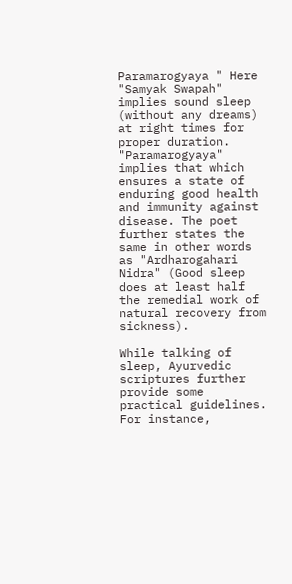Paramarogyaya " Here "Samyak Swapah" implies sound sleep (without any dreams) at right times for proper duration. "Paramarogyaya" implies that which ensures a state of enduring good health and immunity against disease. The poet further states the same in other words as "Ardharogahari Nidra" (Good sleep does at least half the remedial work of natural recovery from sickness).

While talking of sleep, Ayurvedic scriptures further provide some practical guidelines. For instance,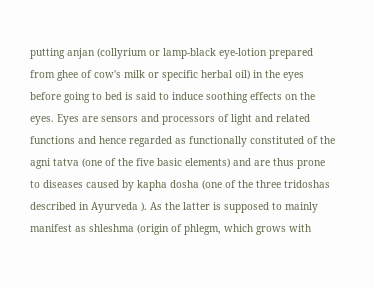putting anjan (collyrium or lamp-black eye-lotion prepared from ghee of cow's milk or specific herbal oil) in the eyes before going to bed is said to induce soothing effects on the eyes. Eyes are sensors and processors of light and related functions and hence regarded as functionally constituted of the agni tatva (one of the five basic elements) and are thus prone to diseases caused by kapha dosha (one of the three tridoshas described in Ayurveda ). As the latter is supposed to mainly manifest as shleshma (origin of phlegm, which grows with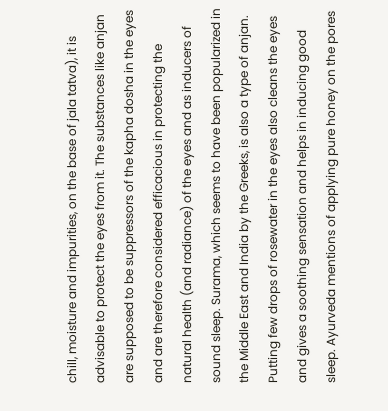chill, moisture and impurities, on the base of jala tatva), it is advisable to protect the eyes from it. The substances like anjan are supposed to be suppressors of the kapha dosha in the eyes and are therefore considered efficacious in protecting the natural health (and radiance) of the eyes and as inducers of sound sleep. Surama, which seems to have been popularized in the Middle East and India by the Greeks, is also a type of anjan. Putting few drops of rosewater in the eyes also cleans the eyes and gives a soothing sensation and helps in inducing good sleep. Ayurveda mentions of applying pure honey on the pores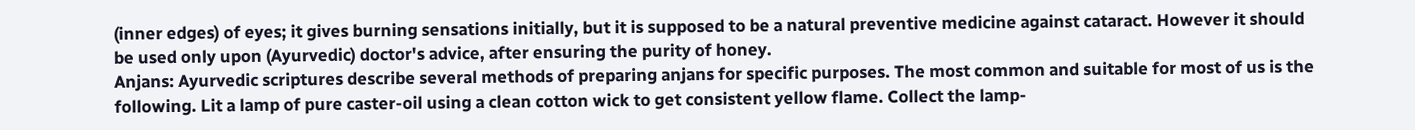(inner edges) of eyes; it gives burning sensations initially, but it is supposed to be a natural preventive medicine against cataract. However it should be used only upon (Ayurvedic) doctor's advice, after ensuring the purity of honey.
Anjans: Ayurvedic scriptures describe several methods of preparing anjans for specific purposes. The most common and suitable for most of us is the following. Lit a lamp of pure caster-oil using a clean cotton wick to get consistent yellow flame. Collect the lamp-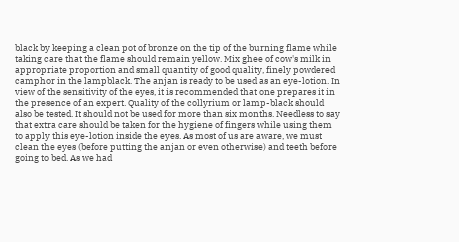black by keeping a clean pot of bronze on the tip of the burning flame while taking care that the flame should remain yellow. Mix ghee of cow's milk in appropriate proportion and small quantity of good quality, finely powdered camphor in the lampblack. The anjan is ready to be used as an eye-lotion. In view of the sensitivity of the eyes, it is recommended that one prepares it in the presence of an expert. Quality of the collyrium or lamp-black should also be tested. It should not be used for more than six months. Needless to say that extra care should be taken for the hygiene of fingers while using them to apply this eye-lotion inside the eyes. As most of us are aware, we must clean the eyes (before putting the anjan or even otherwise) and teeth before going to bed. As we had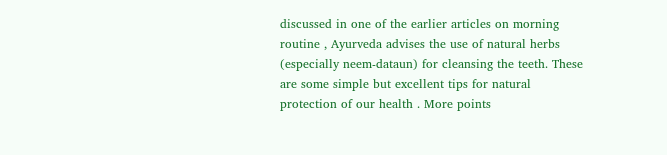discussed in one of the earlier articles on morning routine , Ayurveda advises the use of natural herbs (especially neem-dataun) for cleansing the teeth. These are some simple but excellent tips for natural protection of our health . More points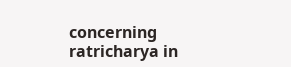concerning ratricharya in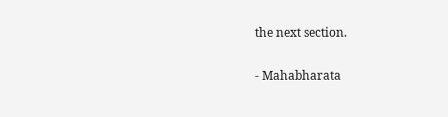the next section.

- Mahabharata